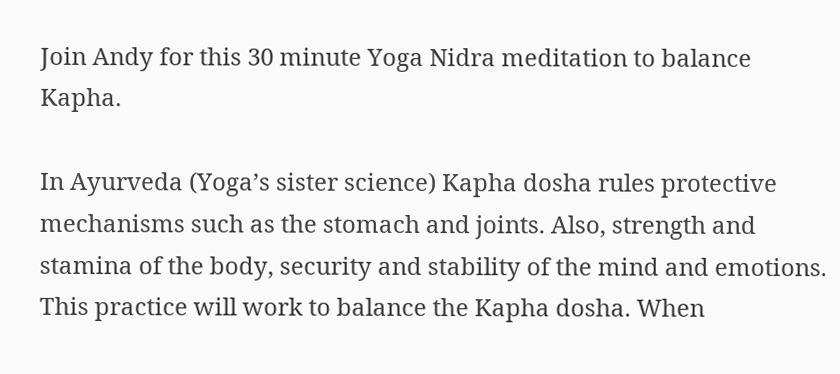Join Andy for this 30 minute Yoga Nidra meditation to balance Kapha.

In Ayurveda (Yoga’s sister science) Kapha dosha rules protective mechanisms such as the stomach and joints. Also, strength and stamina of the body, security and stability of the mind and emotions. This practice will work to balance the Kapha dosha. When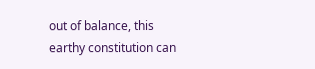out of balance, this earthy constitution can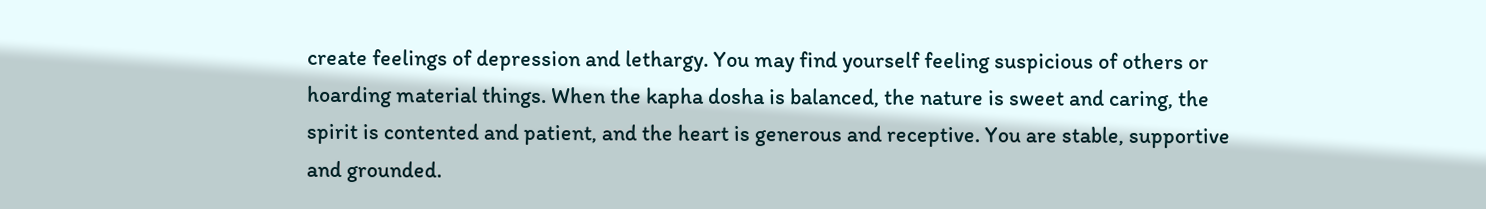create feelings of depression and lethargy. You may find yourself feeling suspicious of others or hoarding material things. When the kapha dosha is balanced, the nature is sweet and caring, the spirit is contented and patient, and the heart is generous and receptive. You are stable, supportive and grounded.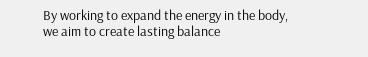By working to expand the energy in the body, we aim to create lasting balance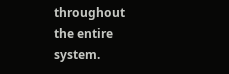throughout the entire system.